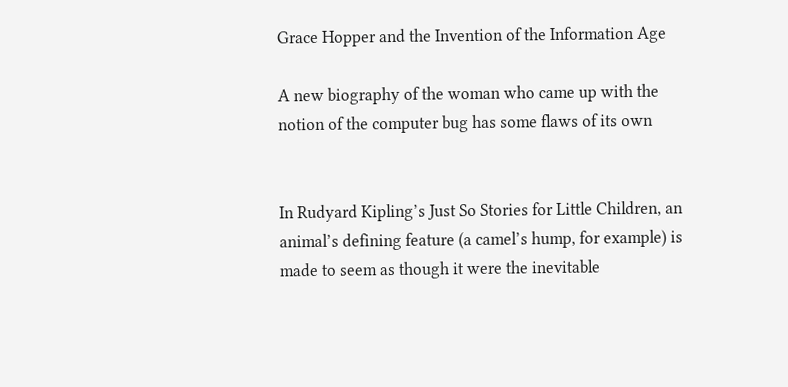Grace Hopper and the Invention of the Information Age

A new biography of the woman who came up with the notion of the computer bug has some flaws of its own


In Rudyard Kipling’s Just So Stories for Little Children, an animal’s defining feature (a camel’s hump, for example) is made to seem as though it were the inevitable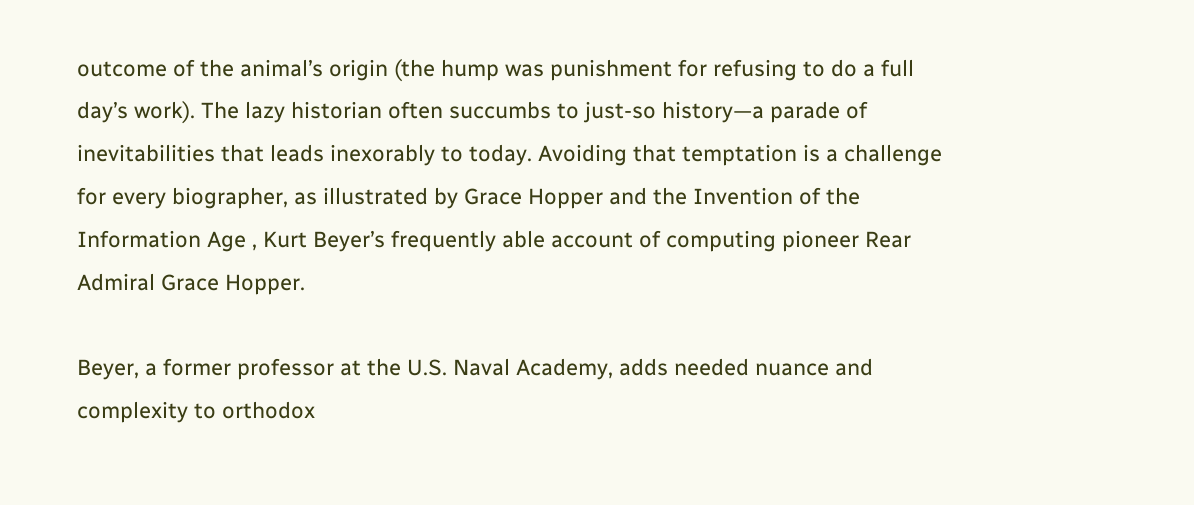outcome of the animal’s origin (the hump was punishment for refusing to do a full day’s work). The lazy historian often succumbs to just-so history—a parade of inevitabilities that leads inexorably to today. Avoiding that temptation is a challenge for every biographer, as illustrated by Grace Hopper and the Invention of the Information Age , Kurt Beyer’s frequently able account of computing pioneer Rear Admiral Grace Hopper.

Beyer, a former professor at the U.S. Naval Academy, adds needed nuance and complexity to orthodox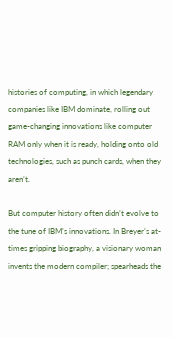histories of computing, in which legendary companies like IBM dominate, rolling out game-changing innovations like computer RAM only when it is ready, holding onto old technologies, such as punch cards, when they aren’t.

But computer history often didn’t evolve to the tune of IBM’s innovations. In Breyer’s at-times gripping biography, a visionary woman invents the modern compiler; spearheads the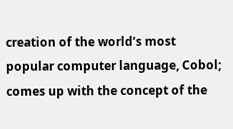creation of the world’s most popular computer language, Cobol; comes up with the concept of the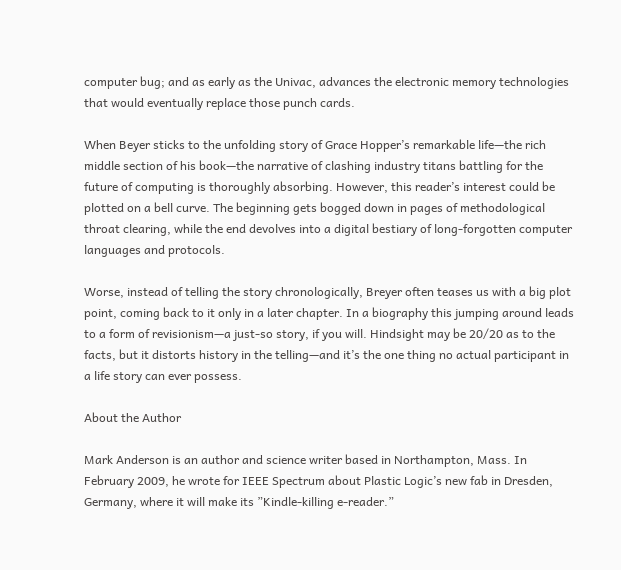computer bug; and as early as the Univac, advances the electronic memory technologies that would eventually replace those punch cards.

When Beyer sticks to the unfolding story of Grace Hopper’s remarkable life—the rich middle section of his book—the narrative of clashing industry titans battling for the future of computing is thoroughly absorbing. However, this reader’s interest could be plotted on a bell curve. The beginning gets bogged down in pages of methodological throat clearing, while the end devolves into a digital bestiary of long-forgotten computer languages and protocols.

Worse, instead of telling the story chronologically, Breyer often teases us with a big plot point, coming back to it only in a later chapter. In a biography this jumping around leads to a form of revisionism—a just-so story, if you will. Hindsight may be 20/20 as to the facts, but it distorts history in the telling—and it’s the one thing no actual participant in a life story can ever possess.

About the Author

Mark Anderson is an author and science writer based in Northampton, Mass. In February 2009, he wrote for IEEE Spectrum about Plastic Logic’s new fab in Dresden, Germany, where it will make its ”Kindle-killing e-reader.”